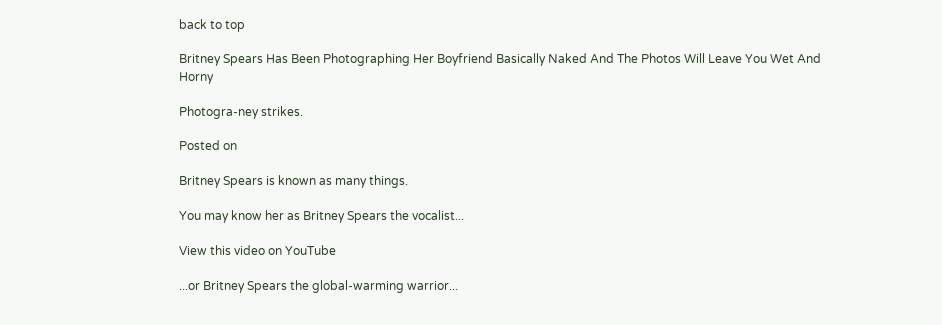back to top

Britney Spears Has Been Photographing Her Boyfriend Basically Naked And The Photos Will Leave You Wet And Horny

Photogra-ney strikes.

Posted on

Britney Spears is known as many things.

You may know her as Britney Spears the vocalist...

View this video on YouTube

...or Britney Spears the global-warming warrior...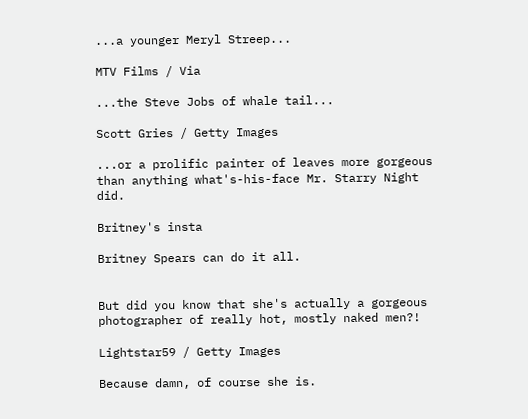...a younger Meryl Streep...

MTV Films / Via

...the Steve Jobs of whale tail...

Scott Gries / Getty Images

...or a prolific painter of leaves more gorgeous than anything what's-his-face Mr. Starry Night did.

Britney's insta

Britney Spears can do it all.


But did you know that she's actually a gorgeous photographer of really hot, mostly naked men?!

Lightstar59 / Getty Images

Because damn, of course she is.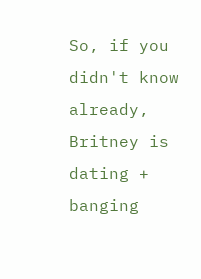So, if you didn't know already, Britney is dating + banging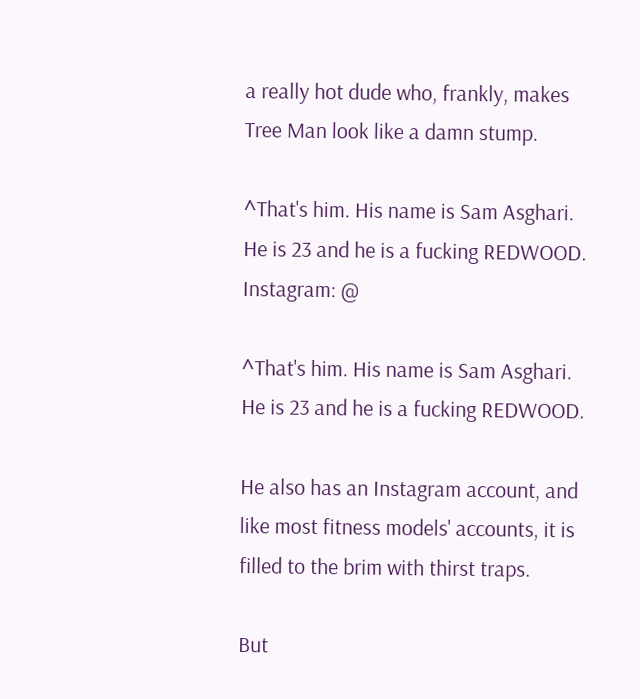a really hot dude who, frankly, makes Tree Man look like a damn stump.

^That's him. His name is Sam Asghari. He is 23 and he is a fucking REDWOOD.
Instagram: @

^That's him. His name is Sam Asghari. He is 23 and he is a fucking REDWOOD.

He also has an Instagram account, and like most fitness models' accounts, it is filled to the brim with thirst traps.

But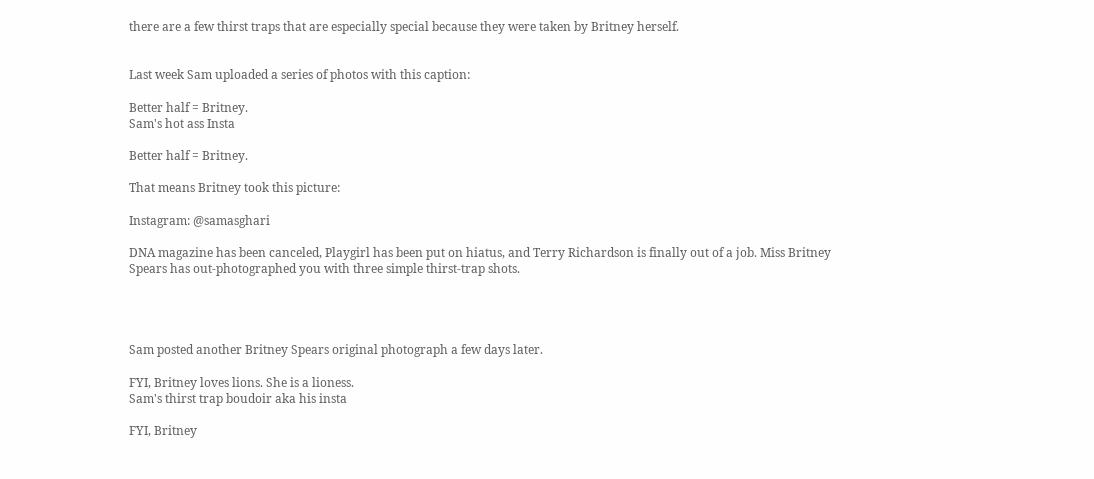there are a few thirst traps that are especially special because they were taken by Britney herself.


Last week Sam uploaded a series of photos with this caption:

Better half = Britney.
Sam's hot ass Insta

Better half = Britney.

That means Britney took this picture:

Instagram: @samasghari

DNA magazine has been canceled, Playgirl has been put on hiatus, and Terry Richardson is finally out of a job. Miss Britney Spears has out-photographed you with three simple thirst-trap shots.




Sam posted another Britney Spears original photograph a few days later.

FYI, Britney loves lions. She is a lioness.
Sam's thirst trap boudoir aka his insta

FYI, Britney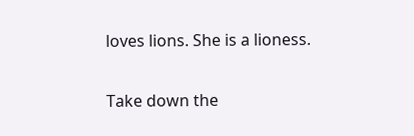loves lions. She is a lioness.

Take down the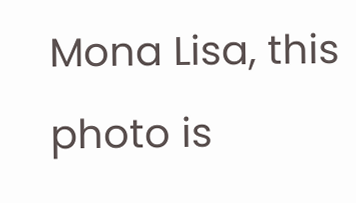Mona Lisa, this photo is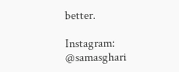better.

Instagram: @samasghari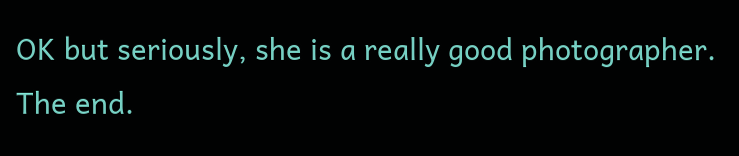OK but seriously, she is a really good photographer. The end.